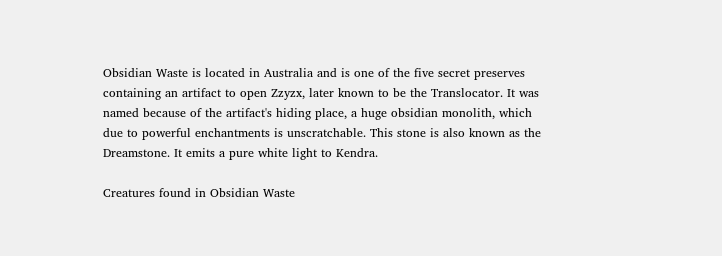Obsidian Waste is located in Australia and is one of the five secret preserves containing an artifact to open Zzyzx, later known to be the Translocator. It was named because of the artifact's hiding place, a huge obsidian monolith, which due to powerful enchantments is unscratchable. This stone is also known as the Dreamstone. It emits a pure white light to Kendra.

Creatures found in Obsidian Waste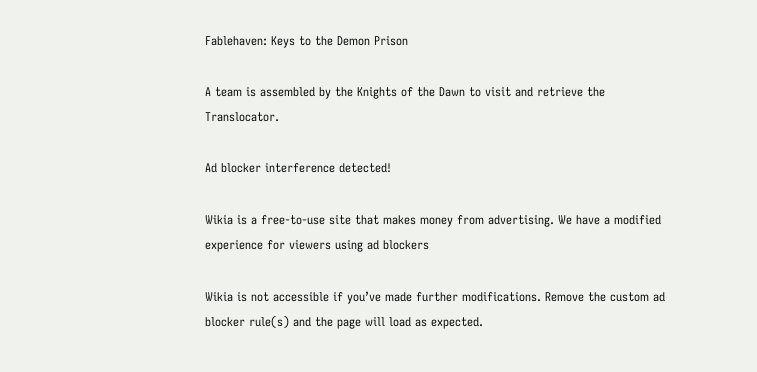Fablehaven: Keys to the Demon Prison

A team is assembled by the Knights of the Dawn to visit and retrieve the Translocator.

Ad blocker interference detected!

Wikia is a free-to-use site that makes money from advertising. We have a modified experience for viewers using ad blockers

Wikia is not accessible if you’ve made further modifications. Remove the custom ad blocker rule(s) and the page will load as expected.